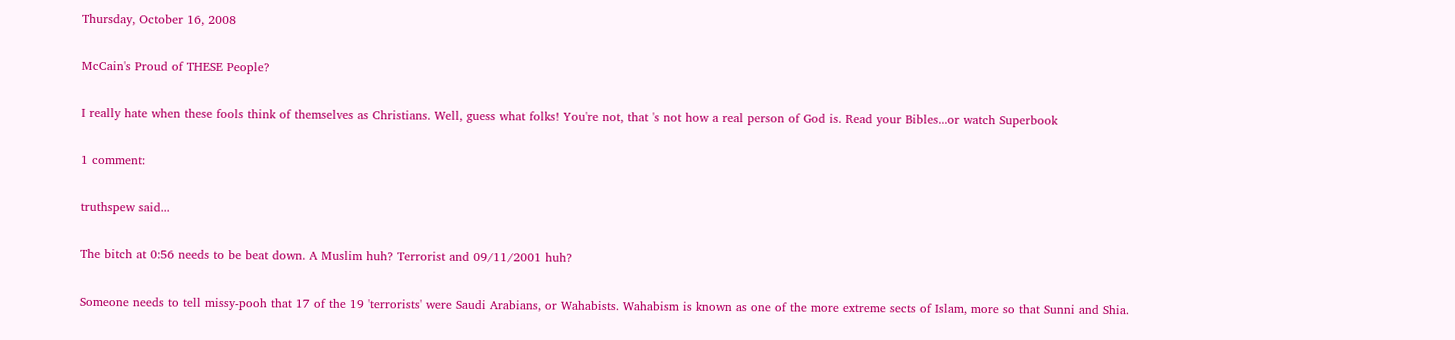Thursday, October 16, 2008

McCain's Proud of THESE People?

I really hate when these fools think of themselves as Christians. Well, guess what folks! You're not, that 's not how a real person of God is. Read your Bibles...or watch Superbook

1 comment:

truthspew said...

The bitch at 0:56 needs to be beat down. A Muslim huh? Terrorist and 09/11/2001 huh?

Someone needs to tell missy-pooh that 17 of the 19 'terrorists' were Saudi Arabians, or Wahabists. Wahabism is known as one of the more extreme sects of Islam, more so that Sunni and Shia.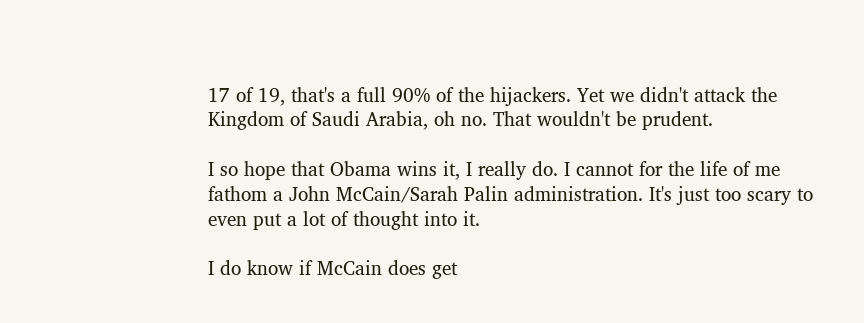17 of 19, that's a full 90% of the hijackers. Yet we didn't attack the Kingdom of Saudi Arabia, oh no. That wouldn't be prudent.

I so hope that Obama wins it, I really do. I cannot for the life of me fathom a John McCain/Sarah Palin administration. It's just too scary to even put a lot of thought into it.

I do know if McCain does get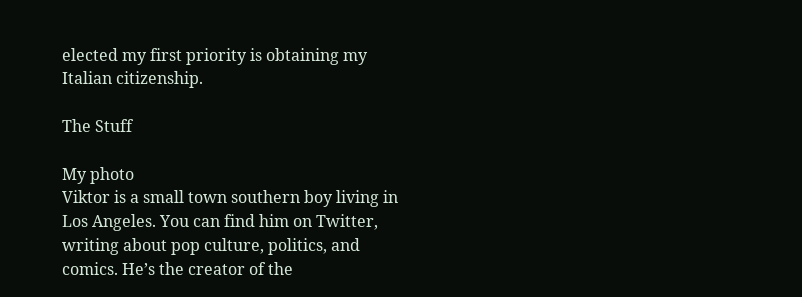elected my first priority is obtaining my Italian citizenship.

The Stuff

My photo
Viktor is a small town southern boy living in Los Angeles. You can find him on Twitter, writing about pop culture, politics, and comics. He’s the creator of the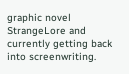graphic novel StrangeLore and currently getting back into screenwriting.